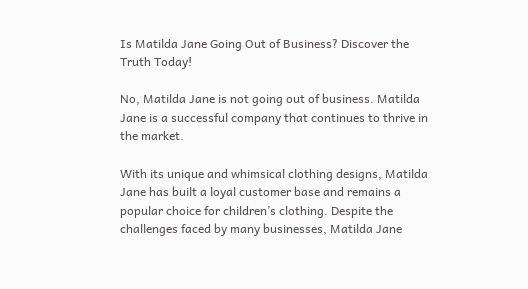Is Matilda Jane Going Out of Business? Discover the Truth Today!

No, Matilda Jane is not going out of business. Matilda Jane is a successful company that continues to thrive in the market.

With its unique and whimsical clothing designs, Matilda Jane has built a loyal customer base and remains a popular choice for children’s clothing. Despite the challenges faced by many businesses, Matilda Jane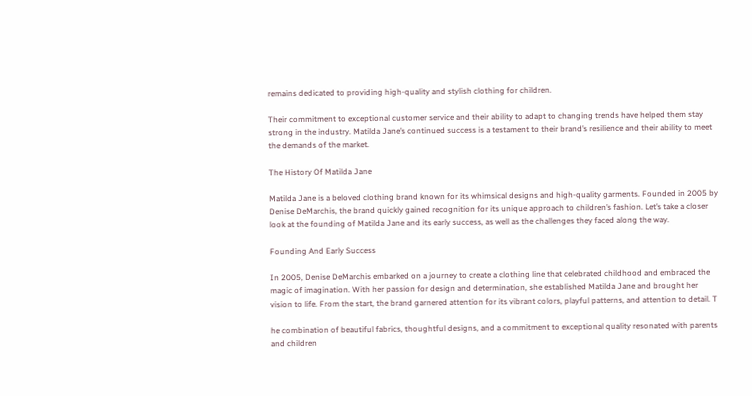remains dedicated to providing high-quality and stylish clothing for children.

Their commitment to exceptional customer service and their ability to adapt to changing trends have helped them stay strong in the industry. Matilda Jane’s continued success is a testament to their brand’s resilience and their ability to meet the demands of the market.

The History Of Matilda Jane

Matilda Jane is a beloved clothing brand known for its whimsical designs and high-quality garments. Founded in 2005 by Denise DeMarchis, the brand quickly gained recognition for its unique approach to children’s fashion. Let’s take a closer look at the founding of Matilda Jane and its early success, as well as the challenges they faced along the way.

Founding And Early Success

In 2005, Denise DeMarchis embarked on a journey to create a clothing line that celebrated childhood and embraced the magic of imagination. With her passion for design and determination, she established Matilda Jane and brought her vision to life. From the start, the brand garnered attention for its vibrant colors, playful patterns, and attention to detail. T

he combination of beautiful fabrics, thoughtful designs, and a commitment to exceptional quality resonated with parents and children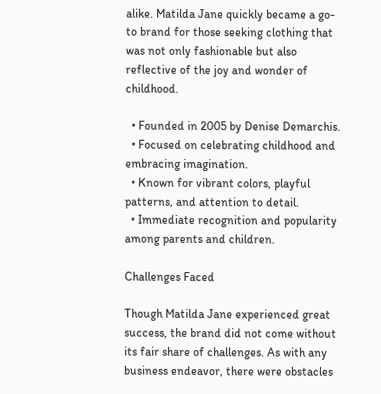alike. Matilda Jane quickly became a go-to brand for those seeking clothing that was not only fashionable but also reflective of the joy and wonder of childhood.

  • Founded in 2005 by Denise Demarchis.
  • Focused on celebrating childhood and embracing imagination.
  • Known for vibrant colors, playful patterns, and attention to detail.
  • Immediate recognition and popularity among parents and children.

Challenges Faced

Though Matilda Jane experienced great success, the brand did not come without its fair share of challenges. As with any business endeavor, there were obstacles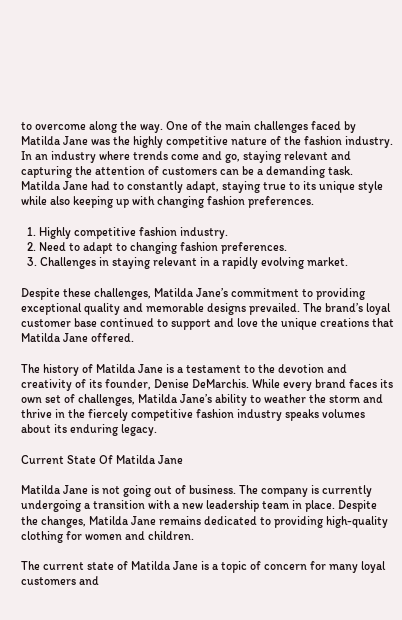to overcome along the way. One of the main challenges faced by Matilda Jane was the highly competitive nature of the fashion industry. In an industry where trends come and go, staying relevant and capturing the attention of customers can be a demanding task. Matilda Jane had to constantly adapt, staying true to its unique style while also keeping up with changing fashion preferences.

  1. Highly competitive fashion industry.
  2. Need to adapt to changing fashion preferences.
  3. Challenges in staying relevant in a rapidly evolving market.

Despite these challenges, Matilda Jane’s commitment to providing exceptional quality and memorable designs prevailed. The brand’s loyal customer base continued to support and love the unique creations that Matilda Jane offered.

The history of Matilda Jane is a testament to the devotion and creativity of its founder, Denise DeMarchis. While every brand faces its own set of challenges, Matilda Jane’s ability to weather the storm and thrive in the fiercely competitive fashion industry speaks volumes about its enduring legacy.

Current State Of Matilda Jane

Matilda Jane is not going out of business. The company is currently undergoing a transition with a new leadership team in place. Despite the changes, Matilda Jane remains dedicated to providing high-quality clothing for women and children.

The current state of Matilda Jane is a topic of concern for many loyal customers and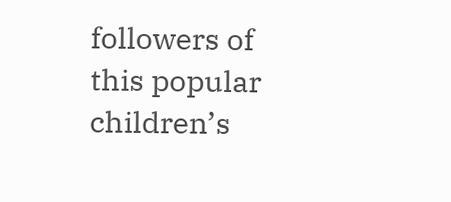followers of this popular children’s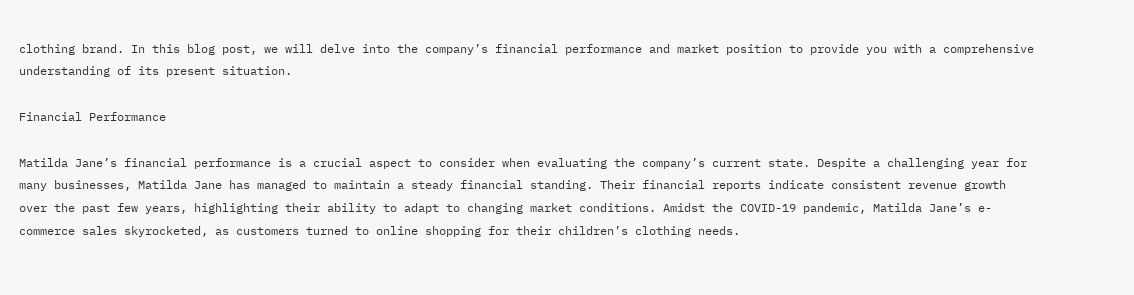clothing brand. In this blog post, we will delve into the company’s financial performance and market position to provide you with a comprehensive understanding of its present situation.

Financial Performance

Matilda Jane’s financial performance is a crucial aspect to consider when evaluating the company’s current state. Despite a challenging year for many businesses, Matilda Jane has managed to maintain a steady financial standing. Their financial reports indicate consistent revenue growth over the past few years, highlighting their ability to adapt to changing market conditions. Amidst the COVID-19 pandemic, Matilda Jane’s e-commerce sales skyrocketed, as customers turned to online shopping for their children’s clothing needs.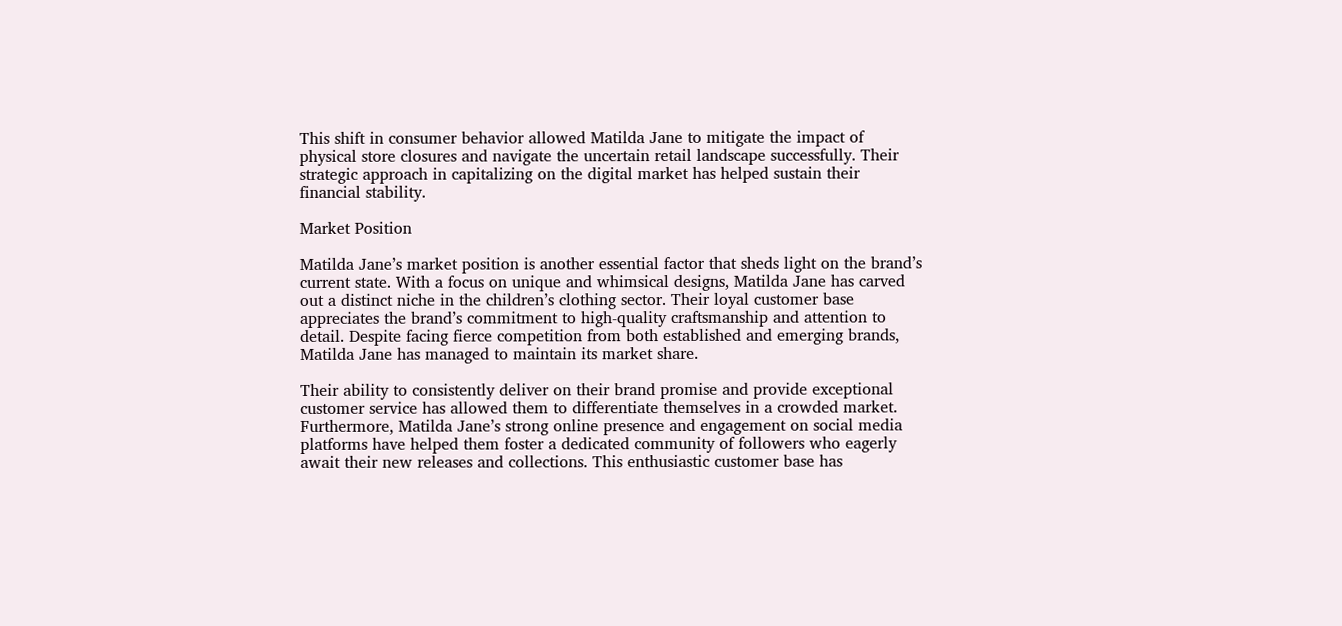This shift in consumer behavior allowed Matilda Jane to mitigate the impact of physical store closures and navigate the uncertain retail landscape successfully. Their strategic approach in capitalizing on the digital market has helped sustain their financial stability.

Market Position

Matilda Jane’s market position is another essential factor that sheds light on the brand’s current state. With a focus on unique and whimsical designs, Matilda Jane has carved out a distinct niche in the children’s clothing sector. Their loyal customer base appreciates the brand’s commitment to high-quality craftsmanship and attention to detail. Despite facing fierce competition from both established and emerging brands, Matilda Jane has managed to maintain its market share.

Their ability to consistently deliver on their brand promise and provide exceptional customer service has allowed them to differentiate themselves in a crowded market. Furthermore, Matilda Jane’s strong online presence and engagement on social media platforms have helped them foster a dedicated community of followers who eagerly await their new releases and collections. This enthusiastic customer base has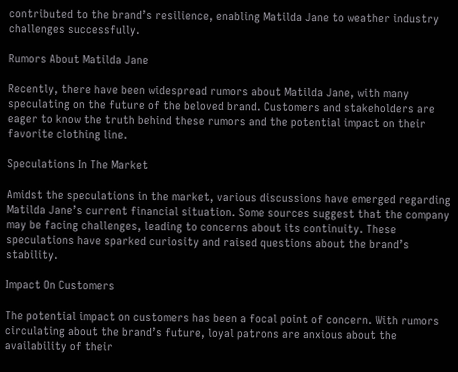contributed to the brand’s resilience, enabling Matilda Jane to weather industry challenges successfully.

Rumors About Matilda Jane

Recently, there have been widespread rumors about Matilda Jane, with many speculating on the future of the beloved brand. Customers and stakeholders are eager to know the truth behind these rumors and the potential impact on their favorite clothing line.

Speculations In The Market

Amidst the speculations in the market, various discussions have emerged regarding Matilda Jane’s current financial situation. Some sources suggest that the company may be facing challenges, leading to concerns about its continuity. These speculations have sparked curiosity and raised questions about the brand’s stability.

Impact On Customers

The potential impact on customers has been a focal point of concern. With rumors circulating about the brand’s future, loyal patrons are anxious about the availability of their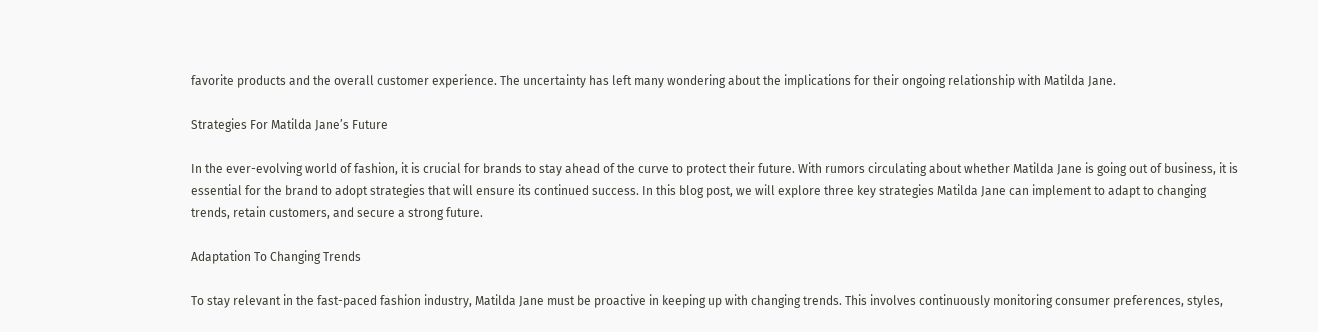favorite products and the overall customer experience. The uncertainty has left many wondering about the implications for their ongoing relationship with Matilda Jane.

Strategies For Matilda Jane’s Future

In the ever-evolving world of fashion, it is crucial for brands to stay ahead of the curve to protect their future. With rumors circulating about whether Matilda Jane is going out of business, it is essential for the brand to adopt strategies that will ensure its continued success. In this blog post, we will explore three key strategies Matilda Jane can implement to adapt to changing trends, retain customers, and secure a strong future.

Adaptation To Changing Trends

To stay relevant in the fast-paced fashion industry, Matilda Jane must be proactive in keeping up with changing trends. This involves continuously monitoring consumer preferences, styles,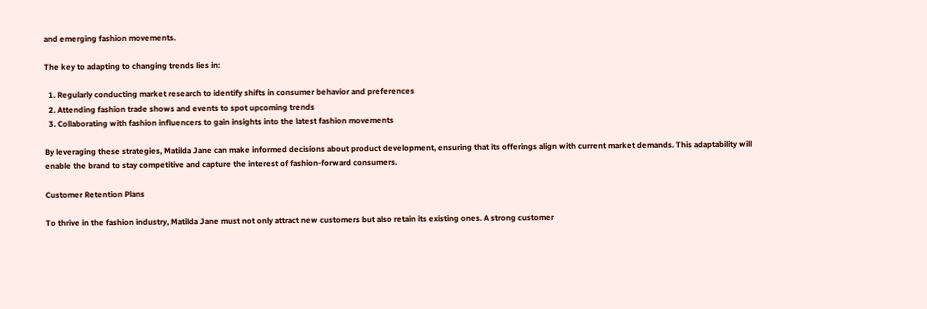and emerging fashion movements.

The key to adapting to changing trends lies in:

  1. Regularly conducting market research to identify shifts in consumer behavior and preferences
  2. Attending fashion trade shows and events to spot upcoming trends
  3. Collaborating with fashion influencers to gain insights into the latest fashion movements

By leveraging these strategies, Matilda Jane can make informed decisions about product development, ensuring that its offerings align with current market demands. This adaptability will enable the brand to stay competitive and capture the interest of fashion-forward consumers.

Customer Retention Plans

To thrive in the fashion industry, Matilda Jane must not only attract new customers but also retain its existing ones. A strong customer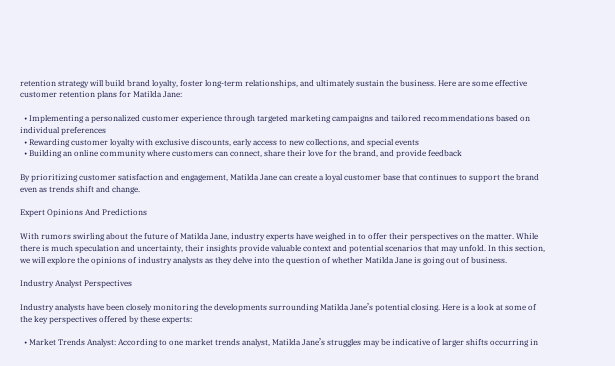retention strategy will build brand loyalty, foster long-term relationships, and ultimately sustain the business. Here are some effective customer retention plans for Matilda Jane:

  • Implementing a personalized customer experience through targeted marketing campaigns and tailored recommendations based on individual preferences
  • Rewarding customer loyalty with exclusive discounts, early access to new collections, and special events
  • Building an online community where customers can connect, share their love for the brand, and provide feedback

By prioritizing customer satisfaction and engagement, Matilda Jane can create a loyal customer base that continues to support the brand even as trends shift and change.

Expert Opinions And Predictions

With rumors swirling about the future of Matilda Jane, industry experts have weighed in to offer their perspectives on the matter. While there is much speculation and uncertainty, their insights provide valuable context and potential scenarios that may unfold. In this section, we will explore the opinions of industry analysts as they delve into the question of whether Matilda Jane is going out of business.

Industry Analyst Perspectives

Industry analysts have been closely monitoring the developments surrounding Matilda Jane’s potential closing. Here is a look at some of the key perspectives offered by these experts:

  • Market Trends Analyst: According to one market trends analyst, Matilda Jane’s struggles may be indicative of larger shifts occurring in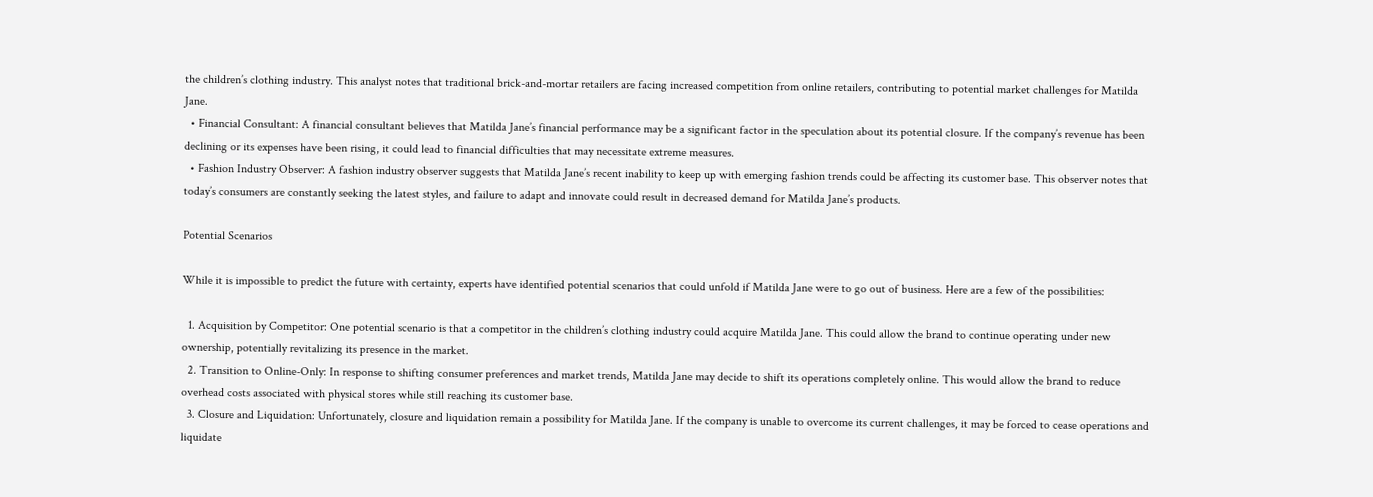the children’s clothing industry. This analyst notes that traditional brick-and-mortar retailers are facing increased competition from online retailers, contributing to potential market challenges for Matilda Jane.
  • Financial Consultant: A financial consultant believes that Matilda Jane’s financial performance may be a significant factor in the speculation about its potential closure. If the company’s revenue has been declining or its expenses have been rising, it could lead to financial difficulties that may necessitate extreme measures.
  • Fashion Industry Observer: A fashion industry observer suggests that Matilda Jane’s recent inability to keep up with emerging fashion trends could be affecting its customer base. This observer notes that today’s consumers are constantly seeking the latest styles, and failure to adapt and innovate could result in decreased demand for Matilda Jane’s products.

Potential Scenarios

While it is impossible to predict the future with certainty, experts have identified potential scenarios that could unfold if Matilda Jane were to go out of business. Here are a few of the possibilities:

  1. Acquisition by Competitor: One potential scenario is that a competitor in the children’s clothing industry could acquire Matilda Jane. This could allow the brand to continue operating under new ownership, potentially revitalizing its presence in the market.
  2. Transition to Online-Only: In response to shifting consumer preferences and market trends, Matilda Jane may decide to shift its operations completely online. This would allow the brand to reduce overhead costs associated with physical stores while still reaching its customer base.
  3. Closure and Liquidation: Unfortunately, closure and liquidation remain a possibility for Matilda Jane. If the company is unable to overcome its current challenges, it may be forced to cease operations and liquidate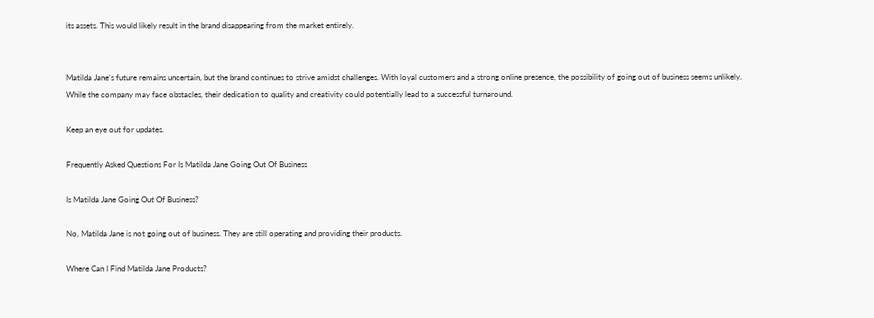its assets. This would likely result in the brand disappearing from the market entirely.


Matilda Jane’s future remains uncertain, but the brand continues to strive amidst challenges. With loyal customers and a strong online presence, the possibility of going out of business seems unlikely. While the company may face obstacles, their dedication to quality and creativity could potentially lead to a successful turnaround.

Keep an eye out for updates.

Frequently Asked Questions For Is Matilda Jane Going Out Of Business

Is Matilda Jane Going Out Of Business?

No, Matilda Jane is not going out of business. They are still operating and providing their products.

Where Can I Find Matilda Jane Products?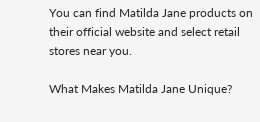You can find Matilda Jane products on their official website and select retail stores near you.

What Makes Matilda Jane Unique?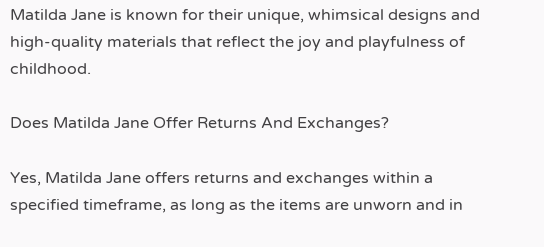Matilda Jane is known for their unique, whimsical designs and high-quality materials that reflect the joy and playfulness of childhood.

Does Matilda Jane Offer Returns And Exchanges?

Yes, Matilda Jane offers returns and exchanges within a specified timeframe, as long as the items are unworn and in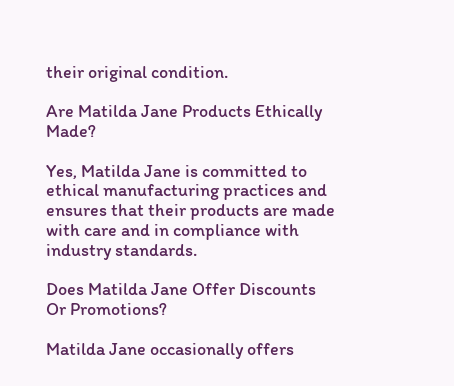their original condition.

Are Matilda Jane Products Ethically Made?

Yes, Matilda Jane is committed to ethical manufacturing practices and ensures that their products are made with care and in compliance with industry standards.

Does Matilda Jane Offer Discounts Or Promotions?

Matilda Jane occasionally offers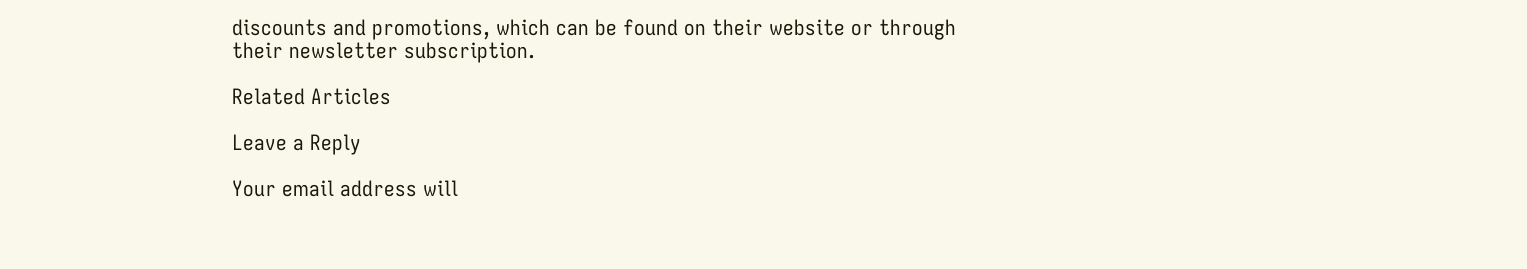discounts and promotions, which can be found on their website or through their newsletter subscription.

Related Articles

Leave a Reply

Your email address will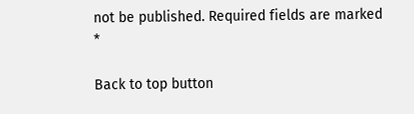not be published. Required fields are marked *

Back to top button